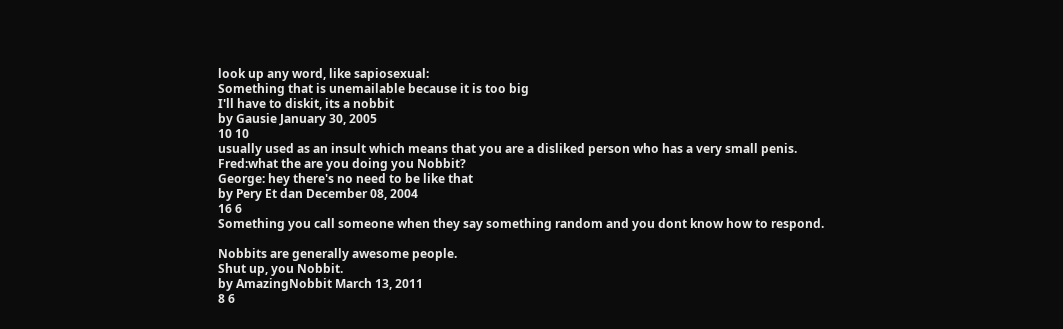look up any word, like sapiosexual:
Something that is unemailable because it is too big
I'll have to diskit, its a nobbit
by Gausie January 30, 2005
10 10
usually used as an insult which means that you are a disliked person who has a very small penis.
Fred:what the are you doing you Nobbit?
George: hey there's no need to be like that
by Pery Et dan December 08, 2004
16 6
Something you call someone when they say something random and you dont know how to respond.

Nobbits are generally awesome people.
Shut up, you Nobbit.
by AmazingNobbit March 13, 2011
8 6